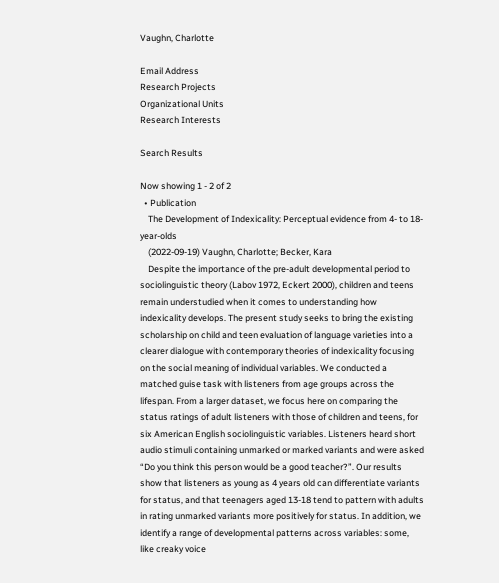Vaughn, Charlotte

Email Address
Research Projects
Organizational Units
Research Interests

Search Results

Now showing 1 - 2 of 2
  • Publication
    The Development of Indexicality: Perceptual evidence from 4- to 18-year-olds
    (2022-09-19) Vaughn, Charlotte; Becker, Kara
    Despite the importance of the pre-adult developmental period to sociolinguistic theory (Labov 1972, Eckert 2000), children and teens remain understudied when it comes to understanding how indexicality develops. The present study seeks to bring the existing scholarship on child and teen evaluation of language varieties into a clearer dialogue with contemporary theories of indexicality focusing on the social meaning of individual variables. We conducted a matched guise task with listeners from age groups across the lifespan. From a larger dataset, we focus here on comparing the status ratings of adult listeners with those of children and teens, for six American English sociolinguistic variables. Listeners heard short audio stimuli containing unmarked or marked variants and were asked “Do you think this person would be a good teacher?”. Our results show that listeners as young as 4 years old can differentiate variants for status, and that teenagers aged 13-18 tend to pattern with adults in rating unmarked variants more positively for status. In addition, we identify a range of developmental patterns across variables: some, like creaky voice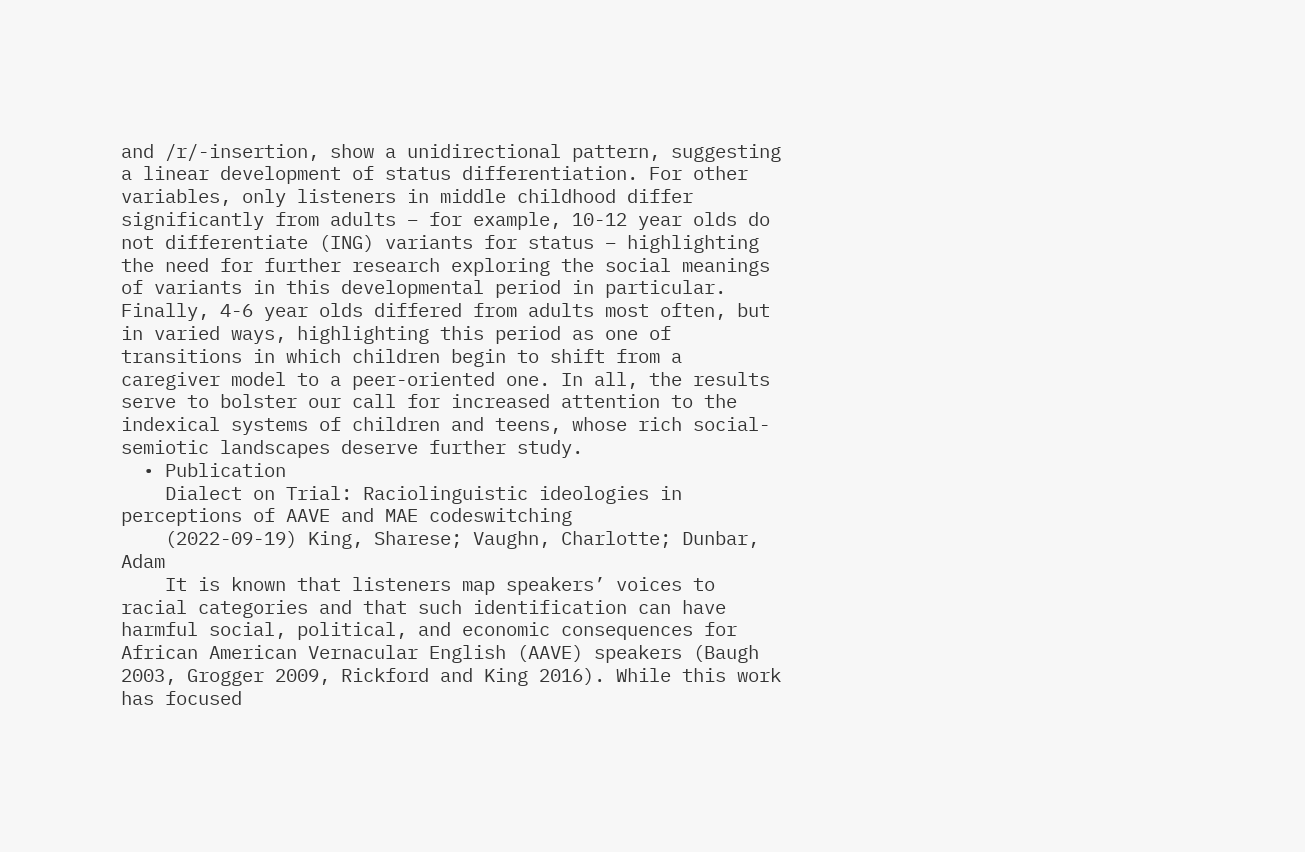and /r/-insertion, show a unidirectional pattern, suggesting a linear development of status differentiation. For other variables, only listeners in middle childhood differ significantly from adults – for example, 10-12 year olds do not differentiate (ING) variants for status – highlighting the need for further research exploring the social meanings of variants in this developmental period in particular. Finally, 4-6 year olds differed from adults most often, but in varied ways, highlighting this period as one of transitions in which children begin to shift from a caregiver model to a peer-oriented one. In all, the results serve to bolster our call for increased attention to the indexical systems of children and teens, whose rich social-semiotic landscapes deserve further study.
  • Publication
    Dialect on Trial: Raciolinguistic ideologies in perceptions of AAVE and MAE codeswitching
    (2022-09-19) King, Sharese; Vaughn, Charlotte; Dunbar, Adam
    It is known that listeners map speakers’ voices to racial categories and that such identification can have harmful social, political, and economic consequences for African American Vernacular English (AAVE) speakers (Baugh 2003, Grogger 2009, Rickford and King 2016). While this work has focused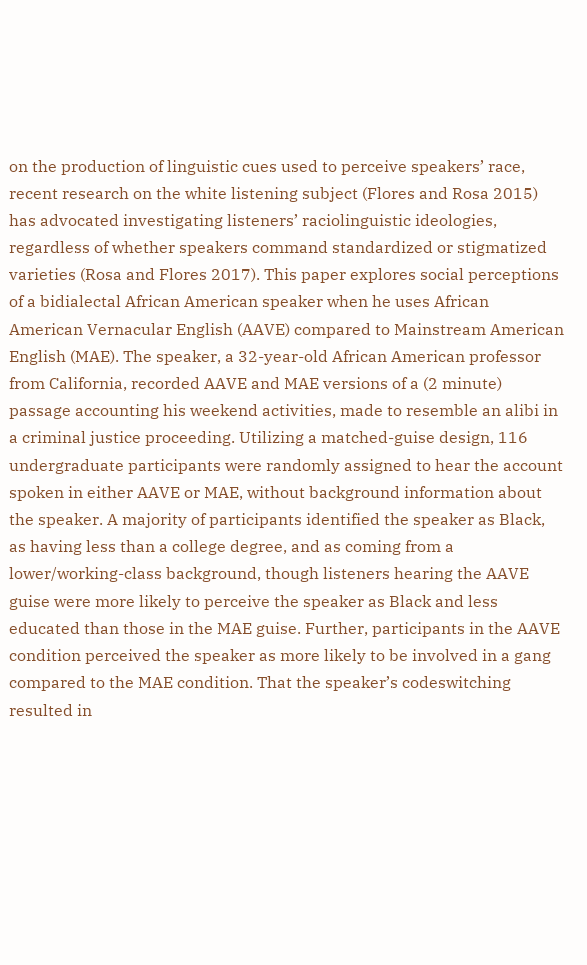on the production of linguistic cues used to perceive speakers’ race, recent research on the white listening subject (Flores and Rosa 2015) has advocated investigating listeners’ raciolinguistic ideologies, regardless of whether speakers command standardized or stigmatized varieties (Rosa and Flores 2017). This paper explores social perceptions of a bidialectal African American speaker when he uses African American Vernacular English (AAVE) compared to Mainstream American English (MAE). The speaker, a 32-year-old African American professor from California, recorded AAVE and MAE versions of a (2 minute) passage accounting his weekend activities, made to resemble an alibi in a criminal justice proceeding. Utilizing a matched-guise design, 116 undergraduate participants were randomly assigned to hear the account spoken in either AAVE or MAE, without background information about the speaker. A majority of participants identified the speaker as Black, as having less than a college degree, and as coming from a lower/working-class background, though listeners hearing the AAVE guise were more likely to perceive the speaker as Black and less educated than those in the MAE guise. Further, participants in the AAVE condition perceived the speaker as more likely to be involved in a gang compared to the MAE condition. That the speaker’s codeswitching resulted in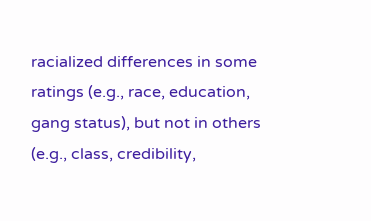racialized differences in some ratings (e.g., race, education, gang status), but not in others (e.g., class, credibility,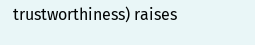trustworthiness) raises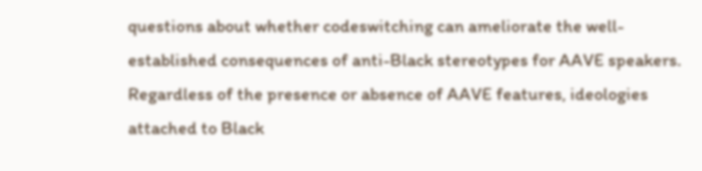questions about whether codeswitching can ameliorate the well-established consequences of anti-Black stereotypes for AAVE speakers. Regardless of the presence or absence of AAVE features, ideologies attached to Black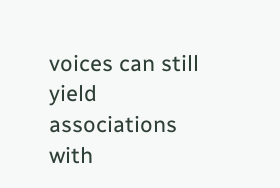voices can still yield associations with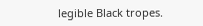legible Black tropes.